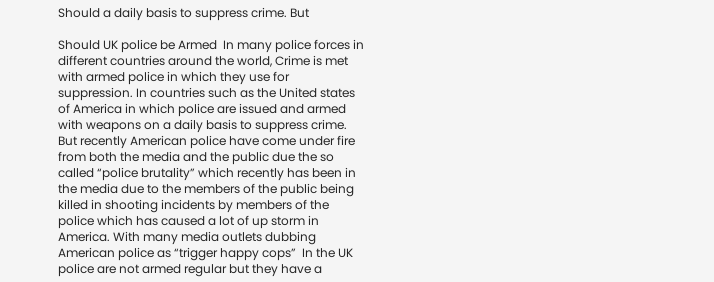Should a daily basis to suppress crime. But

Should UK police be Armed  In many police forces in different countries around the world, Crime is met with armed police in which they use for suppression. In countries such as the United states of America in which police are issued and armed with weapons on a daily basis to suppress crime. But recently American police have come under fire from both the media and the public due the so called “police brutality” which recently has been in the media due to the members of the public being killed in shooting incidents by members of the police which has caused a lot of up storm in America. With many media outlets dubbing American police as “trigger happy cops”  In the UK police are not armed regular but they have a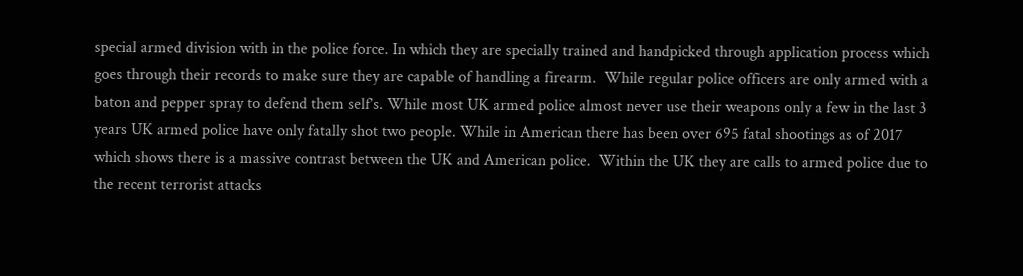special armed division with in the police force. In which they are specially trained and handpicked through application process which goes through their records to make sure they are capable of handling a firearm.  While regular police officers are only armed with a baton and pepper spray to defend them self’s. While most UK armed police almost never use their weapons only a few in the last 3 years UK armed police have only fatally shot two people. While in American there has been over 695 fatal shootings as of 2017 which shows there is a massive contrast between the UK and American police.  Within the UK they are calls to armed police due to the recent terrorist attacks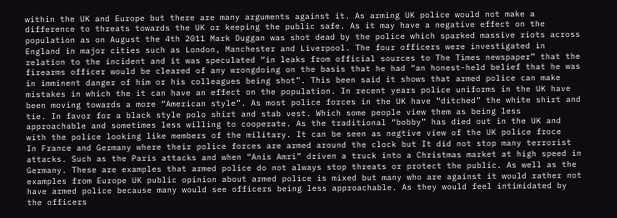within the UK and Europe but there are many arguments against it. As arming UK police would not make a difference to threats towards the UK or keeping the public safe. As it may have a negative effect on the population as on August the 4th 2011 Mark Duggan was shot dead by the police which sparked massive riots across England in major cities such as London, Manchester and Liverpool. The four officers were investigated in relation to the incident and it was speculated “in leaks from official sources to The Times newspaper” that the firearms officer would be cleared of any wrongdoing on the basis that he had “an honest-held belief that he was in imminent danger of him or his colleagues being shot”. This been said it shows that armed police can make mistakes in which the it can have an effect on the population. In recent years police uniforms in the UK have been moving towards a more “American style”. As most police forces in the UK have “ditched” the white shirt and tie. In favor for a black style polo shirt and stab vest. Which some people view them as being less approachable and sometimes less willing to cooperate. As the traditional “bobby” has died out in the UK and with the police looking like members of the military. It can be seen as negtive view of the UK police froce    In France and Germany where their police forces are armed around the clock but It did not stop many terrorist attacks. Such as the Paris attacks and when “Anis Amri” driven a truck into a Christmas market at high speed in Germany. These are examples that armed police do not always stop threats or protect the public. As well as the examples from Europe UK public opinion about armed police is mixed but many who are against it would rather not have armed police because many would see officers being less approachable. As they would feel intimidated by the officers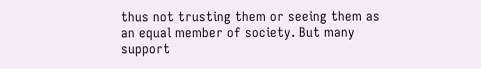thus not trusting them or seeing them as an equal member of society. But many support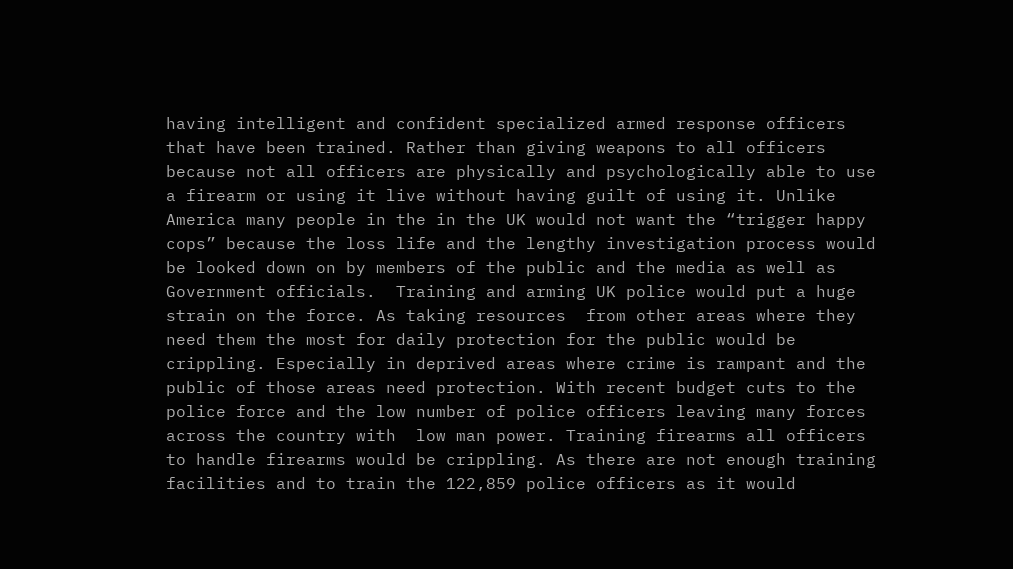having intelligent and confident specialized armed response officers that have been trained. Rather than giving weapons to all officers because not all officers are physically and psychologically able to use a firearm or using it live without having guilt of using it. Unlike America many people in the in the UK would not want the “trigger happy cops” because the loss life and the lengthy investigation process would be looked down on by members of the public and the media as well as Government officials.  Training and arming UK police would put a huge strain on the force. As taking resources  from other areas where they need them the most for daily protection for the public would be crippling. Especially in deprived areas where crime is rampant and the public of those areas need protection. With recent budget cuts to the police force and the low number of police officers leaving many forces across the country with  low man power. Training firearms all officers to handle firearms would be crippling. As there are not enough training facilities and to train the 122,859 police officers as it would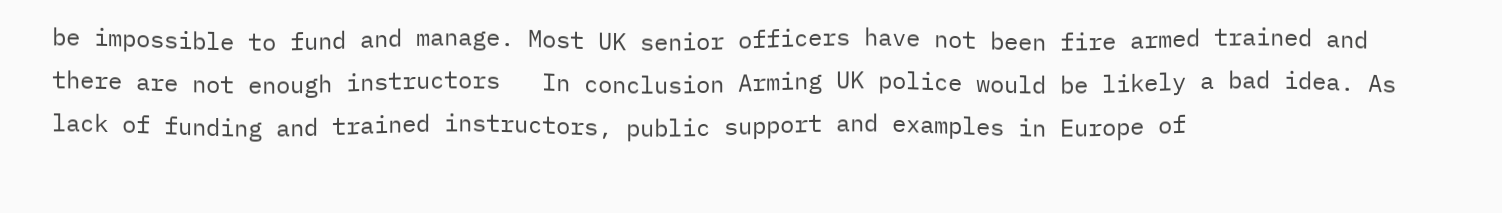be impossible to fund and manage. Most UK senior officers have not been fire armed trained and there are not enough instructors   In conclusion Arming UK police would be likely a bad idea. As lack of funding and trained instructors, public support and examples in Europe of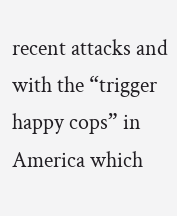recent attacks and with the “trigger happy cops” in America which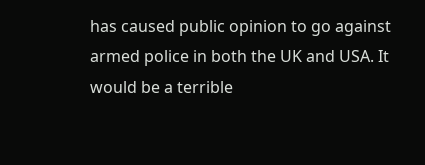has caused public opinion to go against armed police in both the UK and USA. It would be a terrible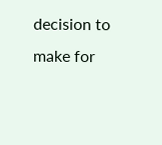decision to make for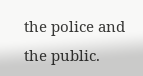the police and the public.